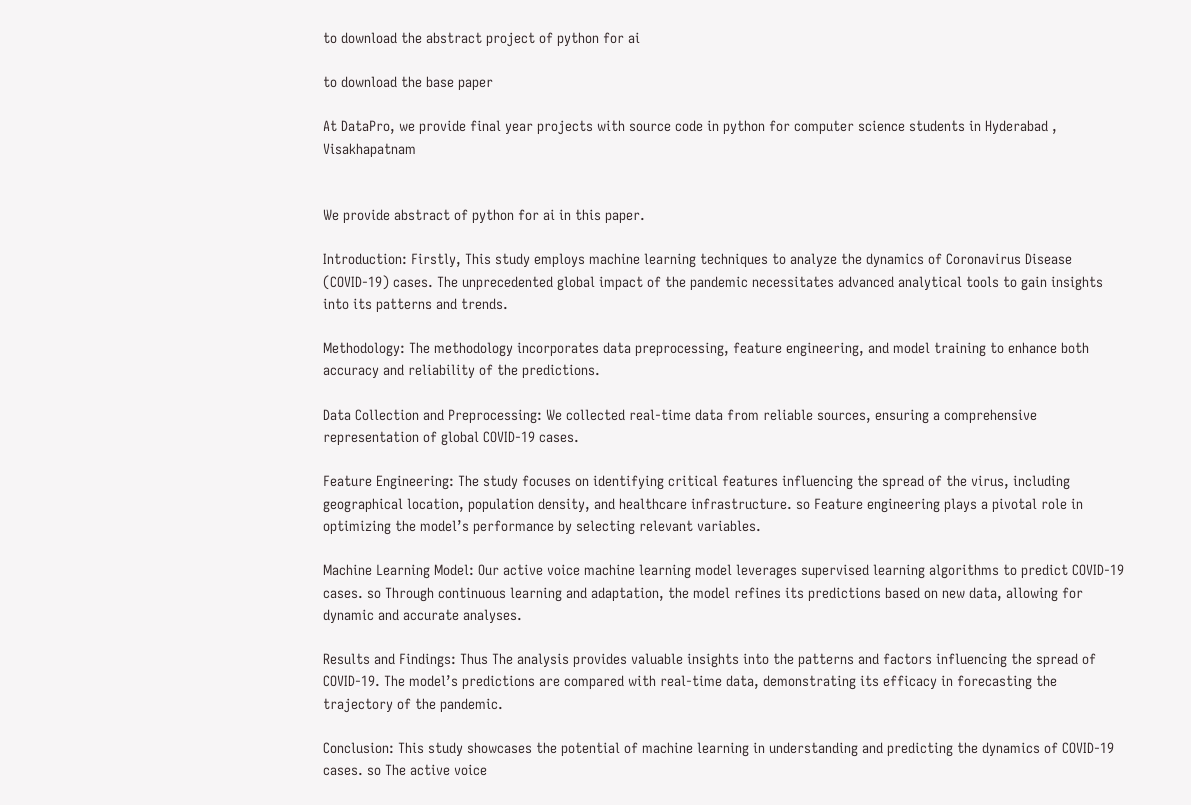to download the abstract project of python for ai

to download the base paper

At DataPro, we provide final year projects with source code in python for computer science students in Hyderabad , Visakhapatnam


We provide abstract of python for ai in this paper.

Introduction: Firstly, This study employs machine learning techniques to analyze the dynamics of Coronavirus Disease (COVID-19) cases. The unprecedented global impact of the pandemic necessitates advanced analytical tools to gain insights into its patterns and trends.

Methodology: The methodology incorporates data preprocessing, feature engineering, and model training to enhance both accuracy and reliability of the predictions.

Data Collection and Preprocessing: We collected real-time data from reliable sources, ensuring a comprehensive representation of global COVID-19 cases.

Feature Engineering: The study focuses on identifying critical features influencing the spread of the virus, including geographical location, population density, and healthcare infrastructure. so Feature engineering plays a pivotal role in optimizing the model’s performance by selecting relevant variables.

Machine Learning Model: Our active voice machine learning model leverages supervised learning algorithms to predict COVID-19 cases. so Through continuous learning and adaptation, the model refines its predictions based on new data, allowing for dynamic and accurate analyses.

Results and Findings: Thus The analysis provides valuable insights into the patterns and factors influencing the spread of COVID-19. The model’s predictions are compared with real-time data, demonstrating its efficacy in forecasting the trajectory of the pandemic.

Conclusion: This study showcases the potential of machine learning in understanding and predicting the dynamics of COVID-19 cases. so The active voice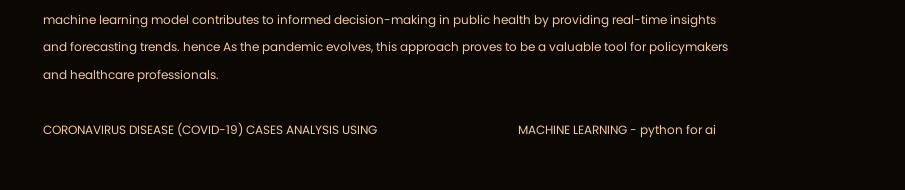machine learning model contributes to informed decision-making in public health by providing real-time insights and forecasting trends. hence As the pandemic evolves, this approach proves to be a valuable tool for policymakers and healthcare professionals.

CORONAVIRUS DISEASE (COVID-19) CASES ANALYSIS USING                                               MACHINE LEARNING - python for ai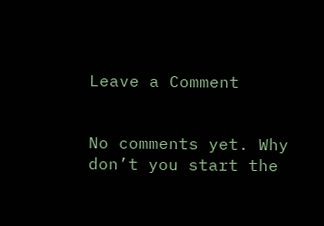Leave a Comment


No comments yet. Why don’t you start the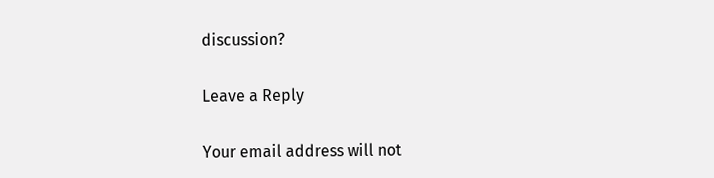discussion?

Leave a Reply

Your email address will not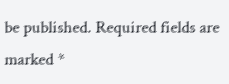be published. Required fields are marked *